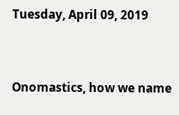Tuesday, April 09, 2019


Onomastics, how we name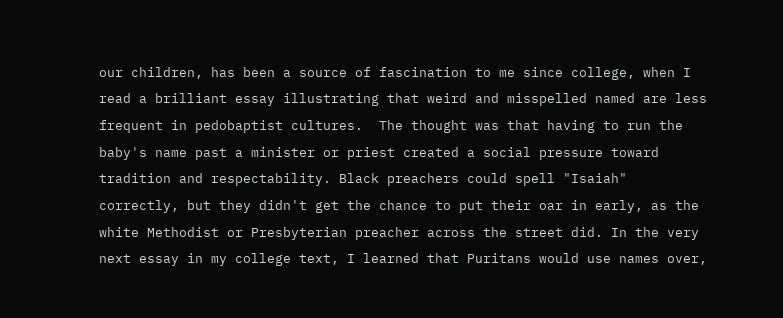our children, has been a source of fascination to me since college, when I read a brilliant essay illustrating that weird and misspelled named are less frequent in pedobaptist cultures.  The thought was that having to run the baby's name past a minister or priest created a social pressure toward tradition and respectability. Black preachers could spell "Isaiah" correctly, but they didn't get the chance to put their oar in early, as the white Methodist or Presbyterian preacher across the street did. In the very next essay in my college text, I learned that Puritans would use names over,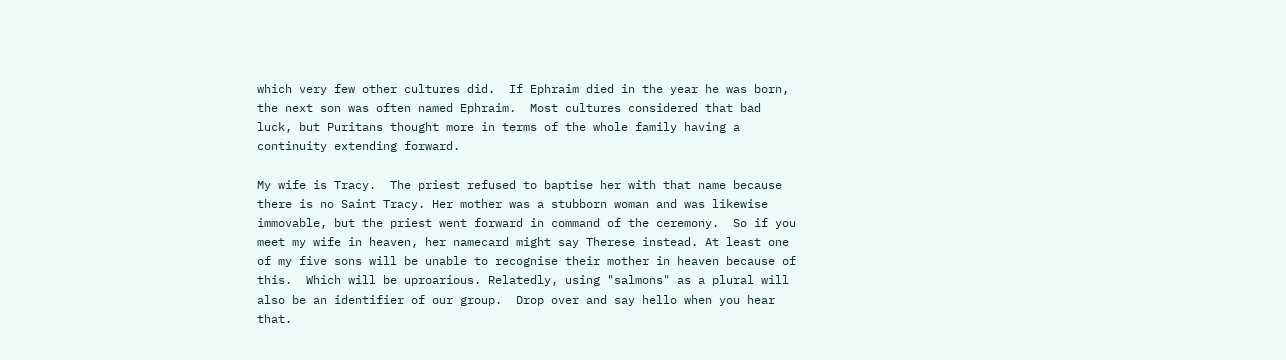which very few other cultures did.  If Ephraim died in the year he was born, the next son was often named Ephraim.  Most cultures considered that bad luck, but Puritans thought more in terms of the whole family having a continuity extending forward.

My wife is Tracy.  The priest refused to baptise her with that name because there is no Saint Tracy. Her mother was a stubborn woman and was likewise immovable, but the priest went forward in command of the ceremony.  So if you meet my wife in heaven, her namecard might say Therese instead. At least one of my five sons will be unable to recognise their mother in heaven because of this.  Which will be uproarious. Relatedly, using "salmons" as a plural will also be an identifier of our group.  Drop over and say hello when you hear that.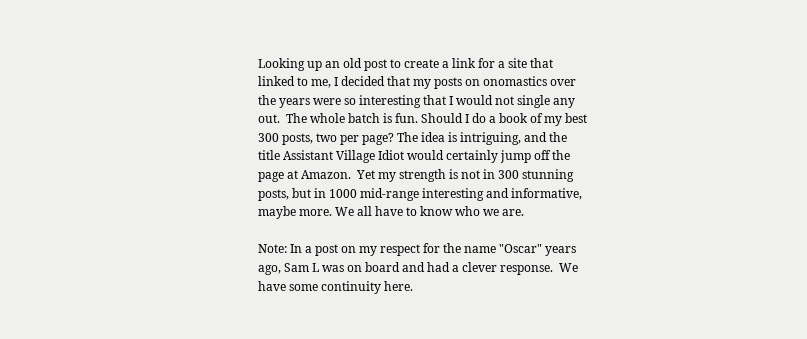Looking up an old post to create a link for a site that linked to me, I decided that my posts on onomastics over the years were so interesting that I would not single any out.  The whole batch is fun. Should I do a book of my best 300 posts, two per page? The idea is intriguing, and the title Assistant Village Idiot would certainly jump off the page at Amazon.  Yet my strength is not in 300 stunning posts, but in 1000 mid-range interesting and informative, maybe more. We all have to know who we are.

Note: In a post on my respect for the name "Oscar" years ago, Sam L was on board and had a clever response.  We have some continuity here.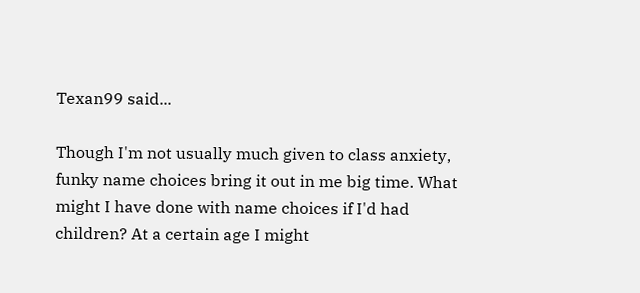Texan99 said...

Though I'm not usually much given to class anxiety, funky name choices bring it out in me big time. What might I have done with name choices if I'd had children? At a certain age I might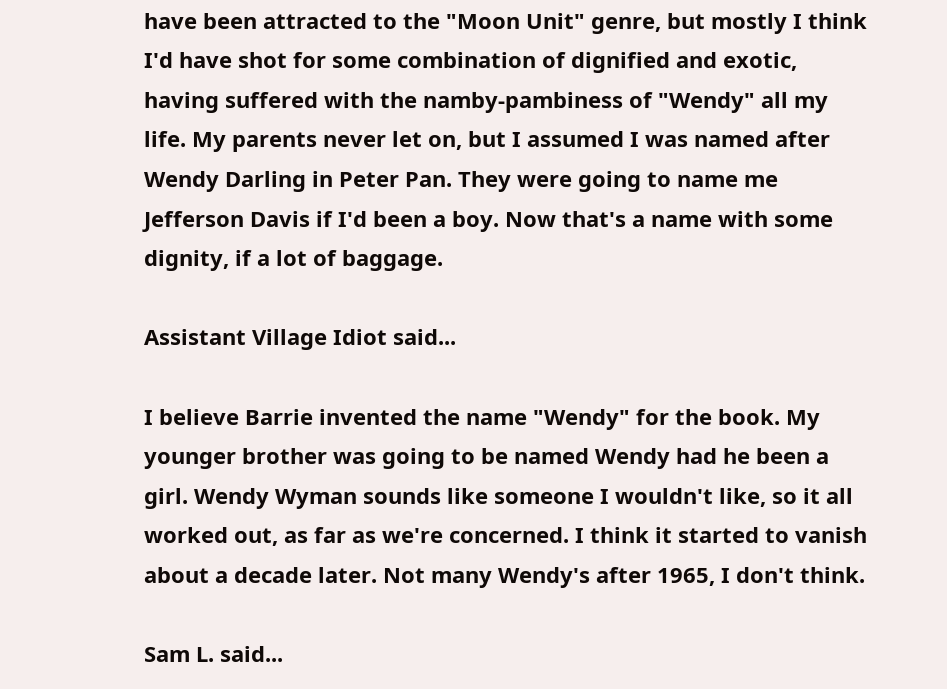have been attracted to the "Moon Unit" genre, but mostly I think I'd have shot for some combination of dignified and exotic, having suffered with the namby-pambiness of "Wendy" all my life. My parents never let on, but I assumed I was named after Wendy Darling in Peter Pan. They were going to name me Jefferson Davis if I'd been a boy. Now that's a name with some dignity, if a lot of baggage.

Assistant Village Idiot said...

I believe Barrie invented the name "Wendy" for the book. My younger brother was going to be named Wendy had he been a girl. Wendy Wyman sounds like someone I wouldn't like, so it all worked out, as far as we're concerned. I think it started to vanish about a decade later. Not many Wendy's after 1965, I don't think.

Sam L. said...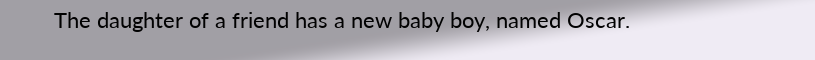The daughter of a friend has a new baby boy, named Oscar.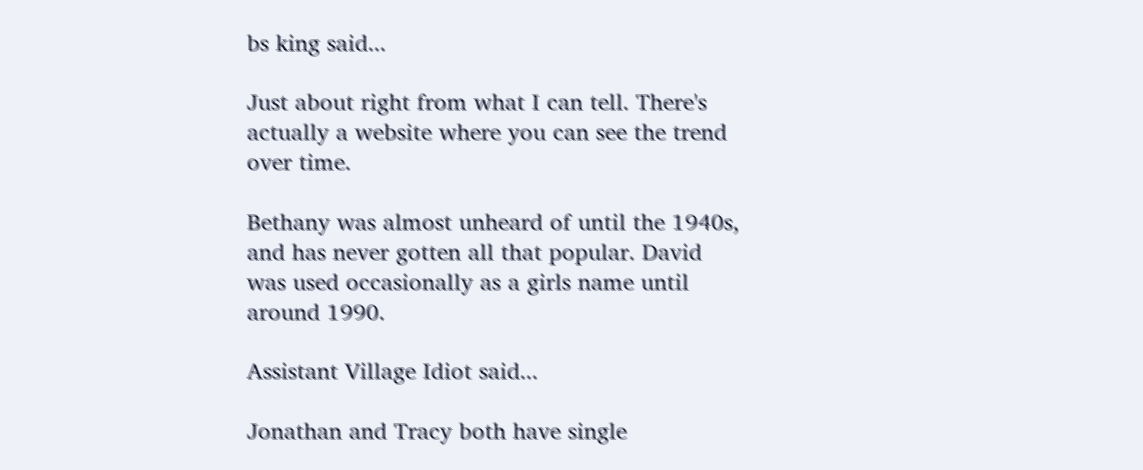bs king said...

Just about right from what I can tell. There's actually a website where you can see the trend over time.

Bethany was almost unheard of until the 1940s, and has never gotten all that popular. David was used occasionally as a girls name until around 1990.

Assistant Village Idiot said...

Jonathan and Tracy both have single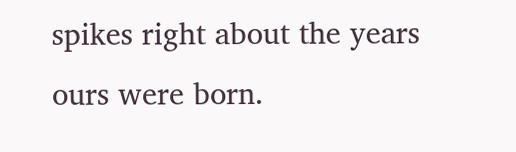spikes right about the years ours were born.